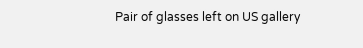Pair of glasses left on US gallery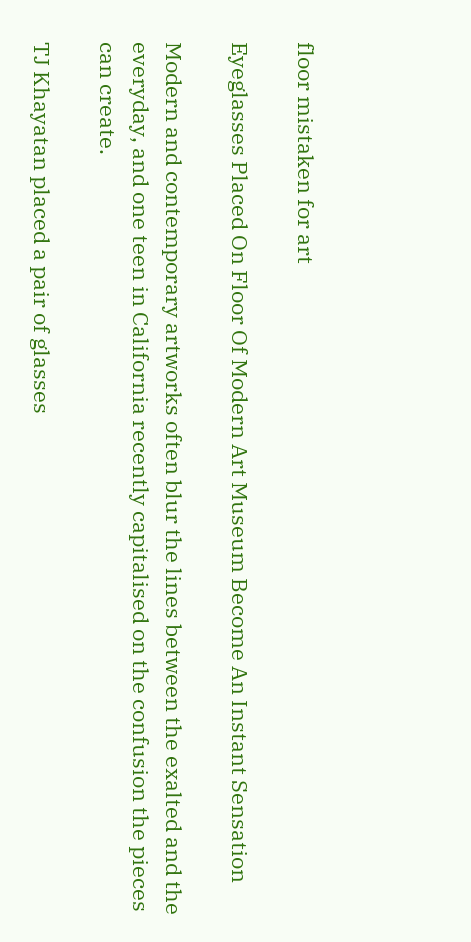floor mistaken for art

Eyeglasses Placed On Floor Of Modern Art Museum Become An Instant Sensation

Modern and contemporary artworks often blur the lines between the exalted and the everyday, and one teen in California recently capitalised on the confusion the pieces can create.

TJ Khayatan placed a pair of glasses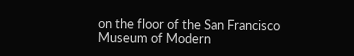on the floor of the San Francisco Museum of Modern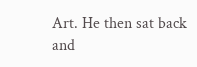Art. He then sat back and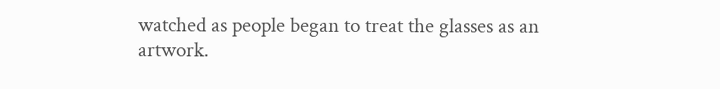watched as people began to treat the glasses as an artwork.